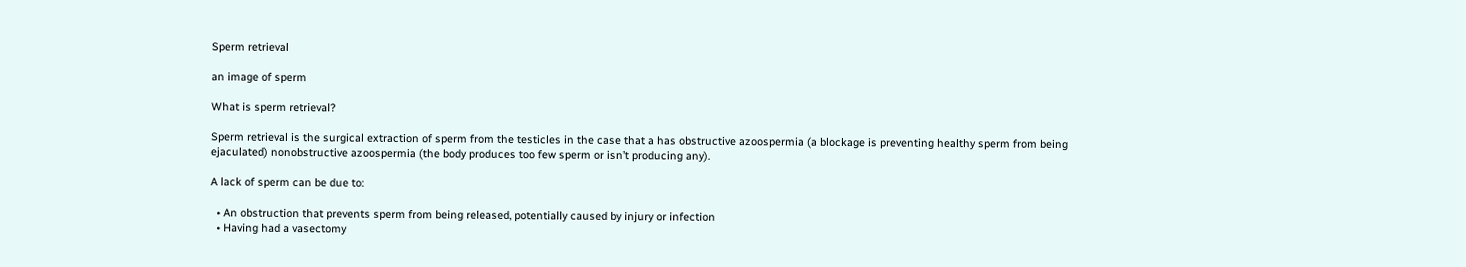Sperm retrieval

an image of sperm

What is sperm retrieval?

Sperm retrieval is the surgical extraction of sperm from the testicles in the case that a has obstructive azoospermia (a blockage is preventing healthy sperm from being ejaculated) nonobstructive azoospermia (the body produces too few sperm or isn’t producing any).

A lack of sperm can be due to:

  • An obstruction that prevents sperm from being released, potentially caused by injury or infection
  • Having had a vasectomy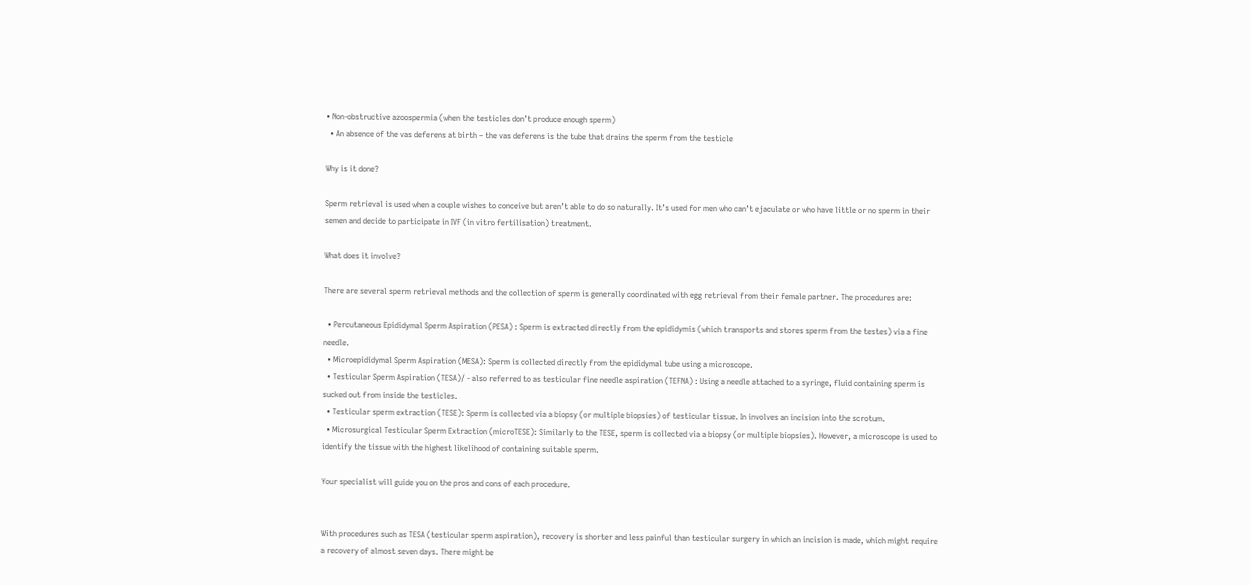• Non-obstructive azoospermia (when the testicles don’t produce enough sperm)
  • An absence of the vas deferens at birth – the vas deferens is the tube that drains the sperm from the testicle

Why is it done?

Sperm retrieval is used when a couple wishes to conceive but aren’t able to do so naturally. It’s used for men who can’t ejaculate or who have little or no sperm in their semen and decide to participate in IVF (in vitro fertilisation) treatment.

What does it involve?

There are several sperm retrieval methods and the collection of sperm is generally coordinated with egg retrieval from their female partner. The procedures are:

  • Percutaneous Epididymal Sperm Aspiration (PESA) : Sperm is extracted directly from the epididymis (which transports and stores sperm from the testes) via a fine needle.
  • Microepididymal Sperm Aspiration (MESA): Sperm is collected directly from the epididymal tube using a microscope.
  • Testicular Sperm Aspiration (TESA)/ - also referred to as testicular fine needle aspiration (TEFNA) : Using a needle attached to a syringe, fluid containing sperm is sucked out from inside the testicles.
  • Testicular sperm extraction (TESE): Sperm is collected via a biopsy (or multiple biopsies) of testicular tissue. In involves an incision into the scrotum.
  • Microsurgical Testicular Sperm Extraction (microTESE): Similarly to the TESE, sperm is collected via a biopsy (or multiple biopsies). However, a microscope is used to identify the tissue with the highest likelihood of containing suitable sperm.

Your specialist will guide you on the pros and cons of each procedure.


With procedures such as TESA (testicular sperm aspiration), recovery is shorter and less painful than testicular surgery in which an incision is made, which might require a recovery of almost seven days. There might be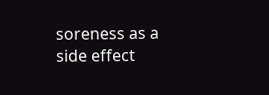soreness as a side effect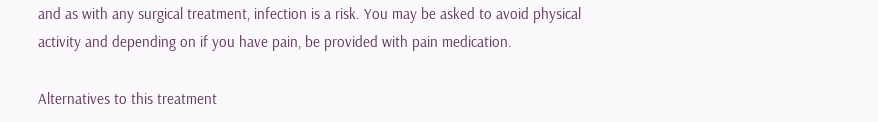and as with any surgical treatment, infection is a risk. You may be asked to avoid physical activity and depending on if you have pain, be provided with pain medication.

Alternatives to this treatment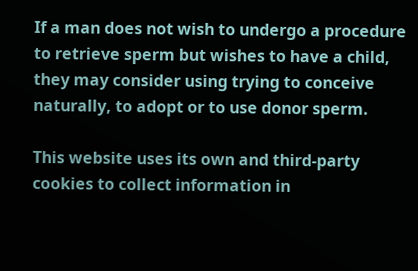If a man does not wish to undergo a procedure to retrieve sperm but wishes to have a child, they may consider using trying to conceive naturally, to adopt or to use donor sperm.

This website uses its own and third-party cookies to collect information in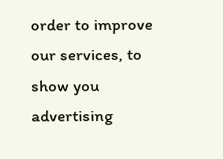order to improve our services, to show you advertising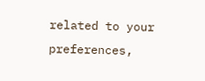related to your preferences,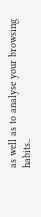as well as to analyse your browsing habits..